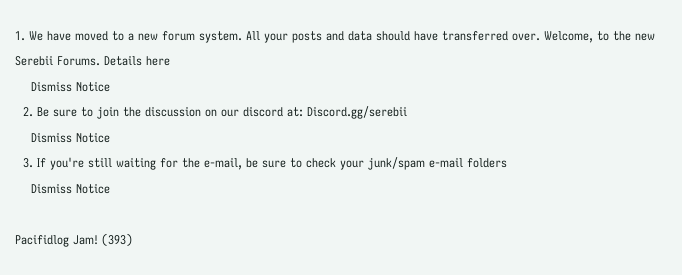1. We have moved to a new forum system. All your posts and data should have transferred over. Welcome, to the new Serebii Forums. Details here
    Dismiss Notice
  2. Be sure to join the discussion on our discord at: Discord.gg/serebii
    Dismiss Notice
  3. If you're still waiting for the e-mail, be sure to check your junk/spam e-mail folders
    Dismiss Notice

Pacifidlog Jam! (393)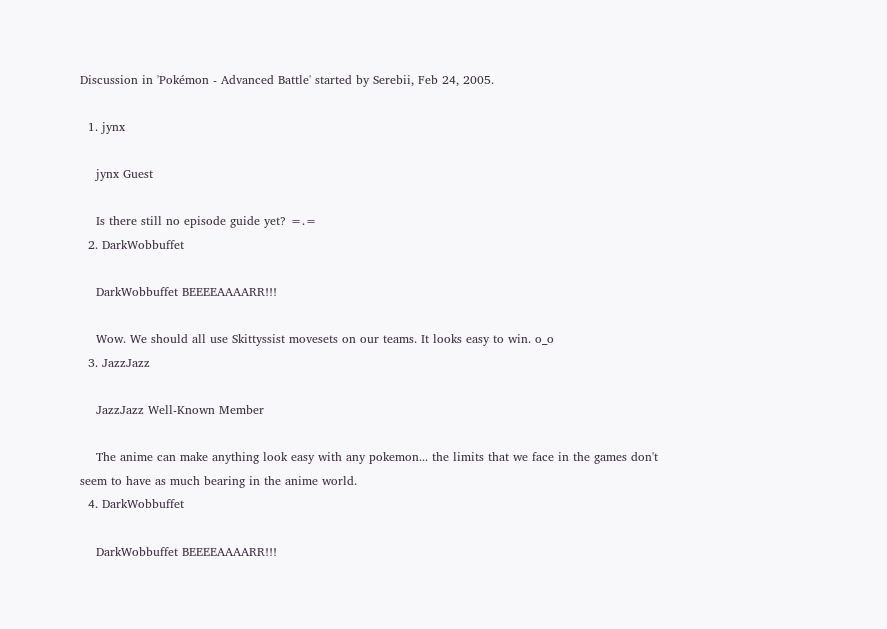Discussion in 'Pokémon - Advanced Battle' started by Serebii, Feb 24, 2005.

  1. jynx

    jynx Guest

    Is there still no episode guide yet? =.=
  2. DarkWobbuffet

    DarkWobbuffet BEEEEAAAARR!!!

    Wow. We should all use Skittyssist movesets on our teams. It looks easy to win. o_o
  3. JazzJazz

    JazzJazz Well-Known Member

    The anime can make anything look easy with any pokemon... the limits that we face in the games don't seem to have as much bearing in the anime world.
  4. DarkWobbuffet

    DarkWobbuffet BEEEEAAAARR!!!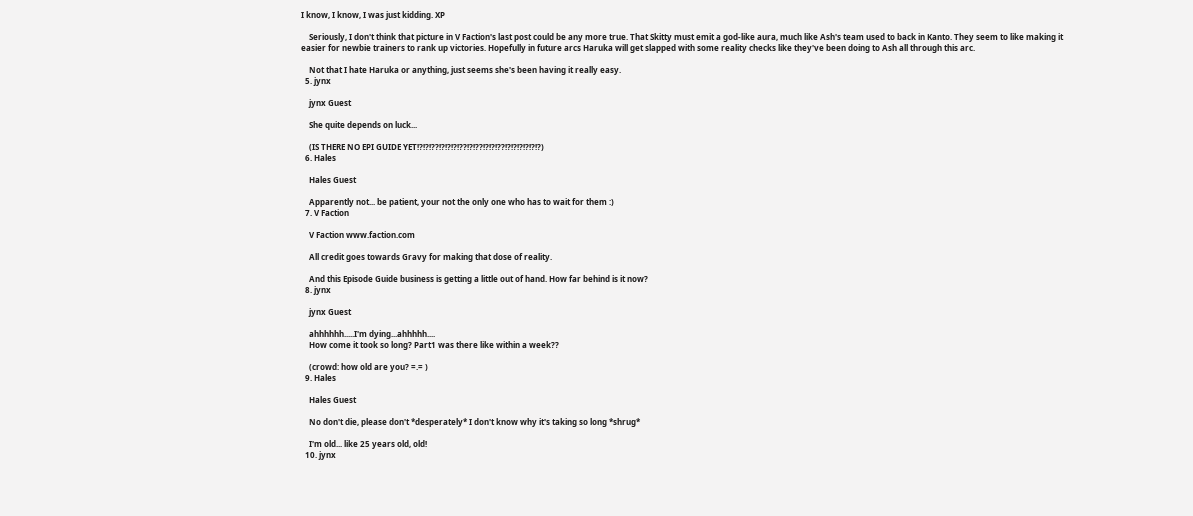I know, I know, I was just kidding. XP

    Seriously, I don't think that picture in V Faction's last post could be any more true. That Skitty must emit a god-like aura, much like Ash's team used to back in Kanto. They seem to like making it easier for newbie trainers to rank up victories. Hopefully in future arcs Haruka will get slapped with some reality checks like they've been doing to Ash all through this arc.

    Not that I hate Haruka or anything, just seems she's been having it really easy.
  5. jynx

    jynx Guest

    She quite depends on luck...

    (IS THERE NO EPI GUIDE YET!?!?!??!?!?!?!??!?!??!?!?!??!?!?!?!?!?!?)
  6. Hales

    Hales Guest

    Apparently not... be patient, your not the only one who has to wait for them :)
  7. V Faction

    V Faction www.faction.com

    All credit goes towards Gravy for making that dose of reality.

    And this Episode Guide business is getting a little out of hand. How far behind is it now?
  8. jynx

    jynx Guest

    ahhhhhh.....I'm dying...ahhhhh....
    How come it took so long? Part1 was there like within a week??

    (crowd: how old are you? =.= )
  9. Hales

    Hales Guest

    No don't die, please don't *desperately* I don't know why it's taking so long *shrug*

    I'm old... like 25 years old, old!
  10. jynx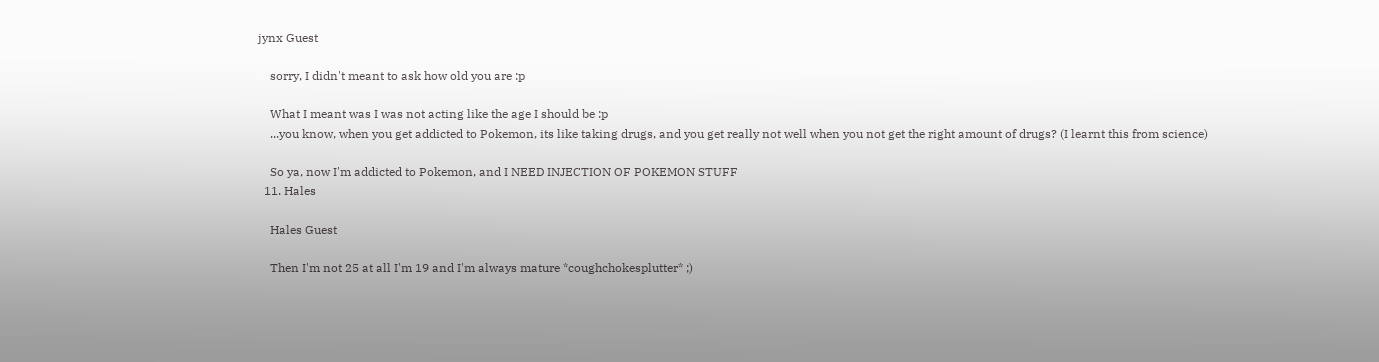jynx Guest

    sorry, I didn't meant to ask how old you are :p

    What I meant was I was not acting like the age I should be :p
    ...you know, when you get addicted to Pokemon, its like taking drugs, and you get really not well when you not get the right amount of drugs? (I learnt this from science)

    So ya, now I'm addicted to Pokemon, and I NEED INJECTION OF POKEMON STUFF
  11. Hales

    Hales Guest

    Then I'm not 25 at all I'm 19 and I'm always mature *coughchokesplutter* ;)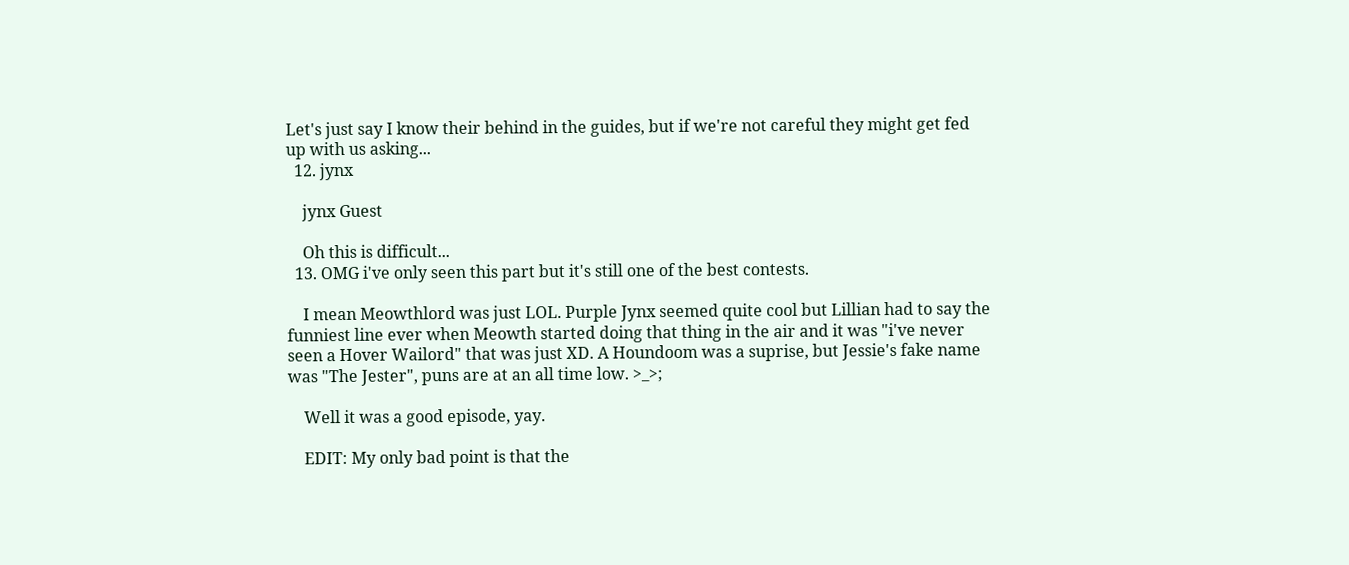Let's just say I know their behind in the guides, but if we're not careful they might get fed up with us asking...
  12. jynx

    jynx Guest

    Oh this is difficult...
  13. OMG i've only seen this part but it's still one of the best contests.

    I mean Meowthlord was just LOL. Purple Jynx seemed quite cool but Lillian had to say the funniest line ever when Meowth started doing that thing in the air and it was "i've never seen a Hover Wailord" that was just XD. A Houndoom was a suprise, but Jessie's fake name was "The Jester", puns are at an all time low. >_>;

    Well it was a good episode, yay.

    EDIT: My only bad point is that the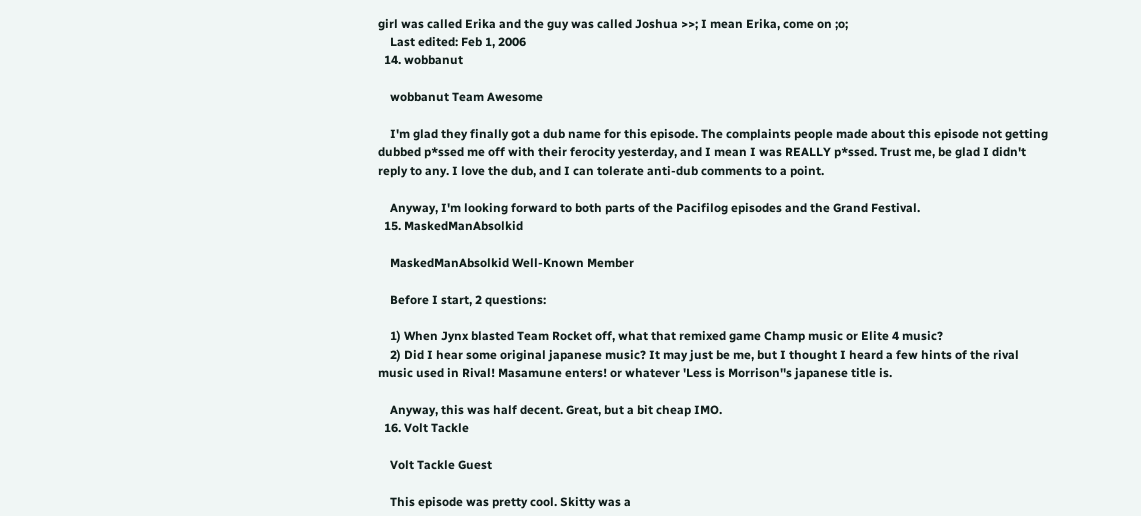girl was called Erika and the guy was called Joshua >>; I mean Erika, come on ;o;
    Last edited: Feb 1, 2006
  14. wobbanut

    wobbanut Team Awesome

    I'm glad they finally got a dub name for this episode. The complaints people made about this episode not getting dubbed p*ssed me off with their ferocity yesterday, and I mean I was REALLY p*ssed. Trust me, be glad I didn't reply to any. I love the dub, and I can tolerate anti-dub comments to a point.

    Anyway, I'm looking forward to both parts of the Pacifilog episodes and the Grand Festival.
  15. MaskedManAbsolkid

    MaskedManAbsolkid Well-Known Member

    Before I start, 2 questions:

    1) When Jynx blasted Team Rocket off, what that remixed game Champ music or Elite 4 music?
    2) Did I hear some original japanese music? It may just be me, but I thought I heard a few hints of the rival music used in Rival! Masamune enters! or whatever 'Less is Morrison''s japanese title is.

    Anyway, this was half decent. Great, but a bit cheap IMO.
  16. Volt Tackle

    Volt Tackle Guest

    This episode was pretty cool. Skitty was a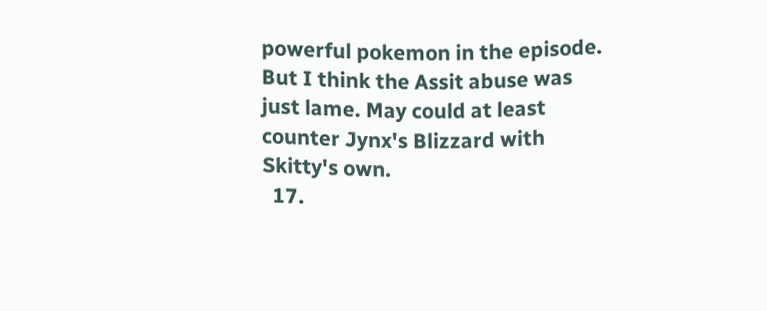powerful pokemon in the episode. But I think the Assit abuse was just lame. May could at least counter Jynx's Blizzard with Skitty's own.
  17.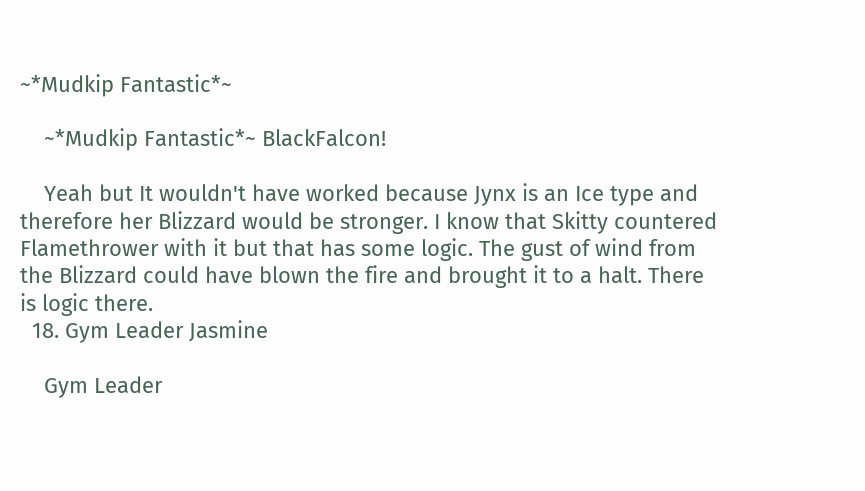~*Mudkip Fantastic*~

    ~*Mudkip Fantastic*~ BlackFalcon!

    Yeah but It wouldn't have worked because Jynx is an Ice type and therefore her Blizzard would be stronger. I know that Skitty countered Flamethrower with it but that has some logic. The gust of wind from the Blizzard could have blown the fire and brought it to a halt. There is logic there.
  18. Gym Leader Jasmine

    Gym Leader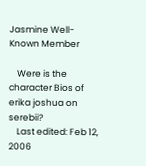Jasmine Well-Known Member

    Were is the character Bios of erika joshua on serebii?
    Last edited: Feb 12, 2006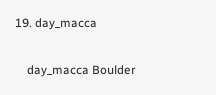19. day_macca

    day_macca Boulder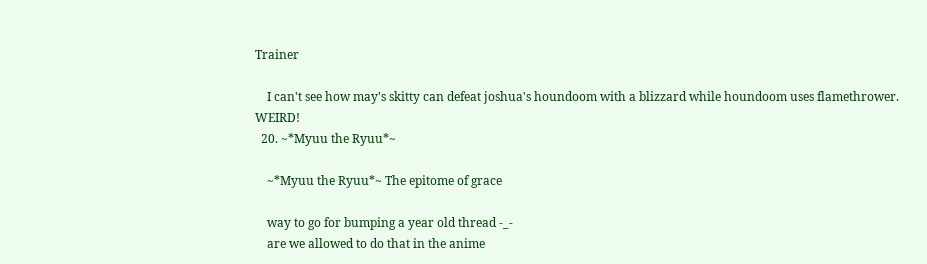Trainer

    I can't see how may's skitty can defeat joshua's houndoom with a blizzard while houndoom uses flamethrower. WEIRD!
  20. ~*Myuu the Ryuu*~

    ~*Myuu the Ryuu*~ The epitome of grace

    way to go for bumping a year old thread -_-
    are we allowed to do that in the anime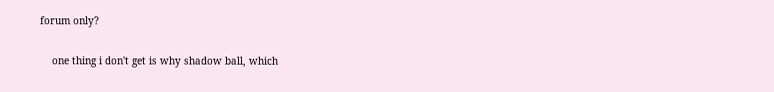forum only?

    one thing i don't get is why shadow ball, which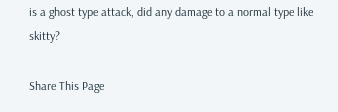is a ghost type attack, did any damage to a normal type like skitty?

Share This Page